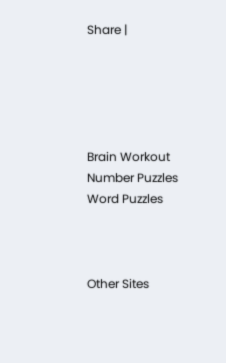Share |





Brain Workout
Number Puzzles
Word Puzzles



Other Sites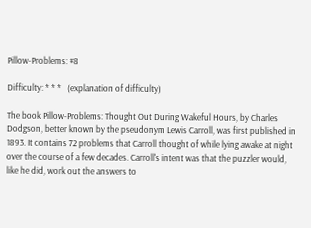Pillow-Problems: #8

Difficulty: * * *   (explanation of difficulty)

The book Pillow-Problems: Thought Out During Wakeful Hours, by Charles Dodgson, better known by the pseudonym Lewis Carroll, was first published in 1893. It contains 72 problems that Carroll thought of while lying awake at night over the course of a few decades. Carroll's intent was that the puzzler would, like he did, work out the answers to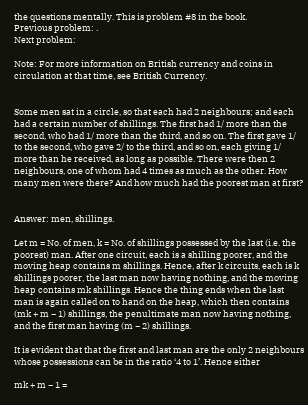the questions mentally. This is problem #8 in the book.
Previous problem: .
Next problem:

Note: For more information on British currency and coins in circulation at that time, see British Currency.


Some men sat in a circle, so that each had 2 neighbours; and each had a certain number of shillings. The first had 1/ more than the second, who had 1/ more than the third, and so on. The first gave 1/ to the second, who gave 2/ to the third, and so on, each giving 1/ more than he received, as long as possible. There were then 2 neighbours, one of whom had 4 times as much as the other. How many men were there? And how much had the poorest man at first?


Answer: men, shillings.

Let m = No. of men, k = No. of shillings possessed by the last (i.e. the poorest) man. After one circuit, each is a shilling poorer, and the moving heap contains m shillings. Hence, after k circuits, each is k shillings poorer, the last man now having nothing, and the moving heap contains mk shillings. Hence the thing ends when the last man is again called on to hand on the heap, which then contains (mk + m − 1) shillings, the penultimate man now having nothing, and the first man having (m − 2) shillings.

It is evident that that the first and last man are the only 2 neighbours whose possessions can be in the ratio ‘4 to 1’. Hence either

mk + m − 1 =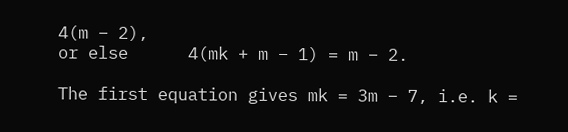4(m − 2),
or else      4(mk + m − 1) = m − 2.

The first equation gives mk = 3m − 7, i.e. k =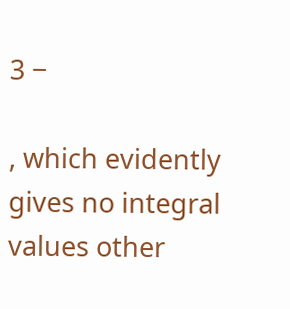3 −

, which evidently gives no integral values other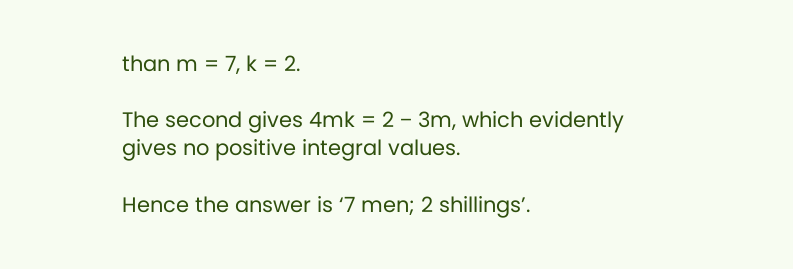than m = 7, k = 2.

The second gives 4mk = 2 − 3m, which evidently gives no positive integral values.

Hence the answer is ‘7 men; 2 shillings’.